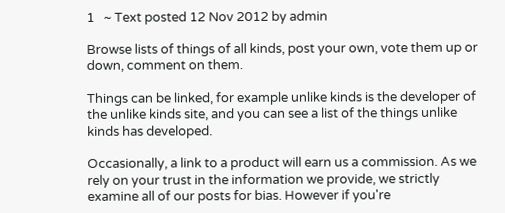1   ~ Text posted 12 Nov 2012 by admin

Browse lists of things of all kinds, post your own, vote them up or down, comment on them.

Things can be linked, for example unlike kinds is the developer of the unlike kinds site, and you can see a list of the things unlike kinds has developed.

Occasionally, a link to a product will earn us a commission. As we rely on your trust in the information we provide, we strictly examine all of our posts for bias. However if you're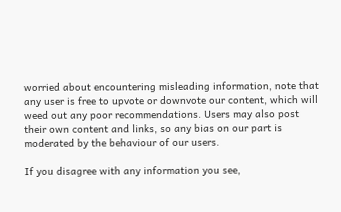worried about encountering misleading information, note that any user is free to upvote or downvote our content, which will weed out any poor recommendations. Users may also post their own content and links, so any bias on our part is moderated by the behaviour of our users.

If you disagree with any information you see,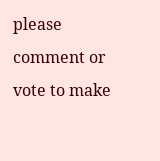please comment or vote to make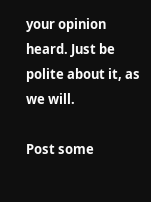your opinion heard. Just be polite about it, as we will.

Post some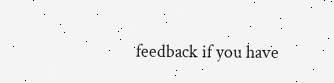feedback if you have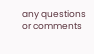any questions or comments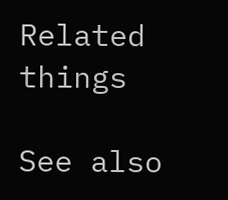Related things

See also